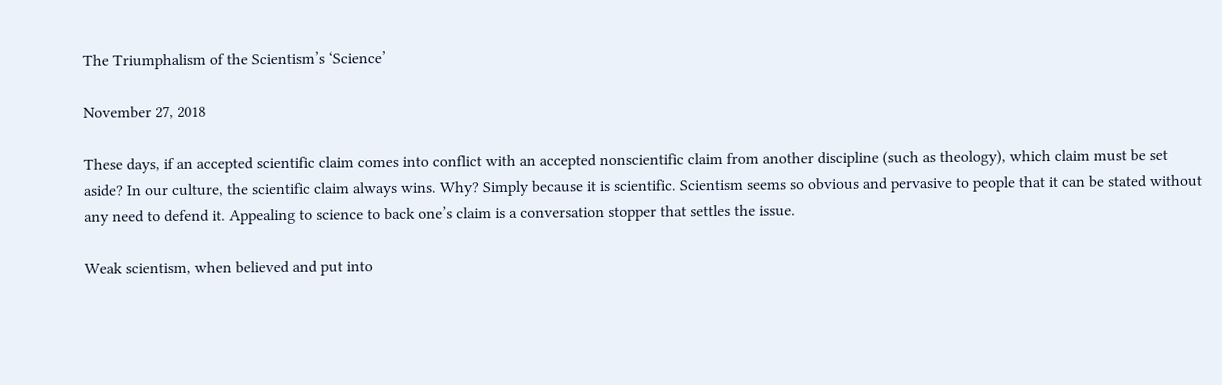The Triumphalism of the Scientism’s ‘Science’

November 27, 2018

These days, if an accepted scientific claim comes into conflict with an accepted nonscientific claim from another discipline (such as theology), which claim must be set aside? In our culture, the scientific claim always wins. Why? Simply because it is scientific. Scientism seems so obvious and pervasive to people that it can be stated without any need to defend it. Appealing to science to back one’s claim is a conversation stopper that settles the issue.

Weak scientism, when believed and put into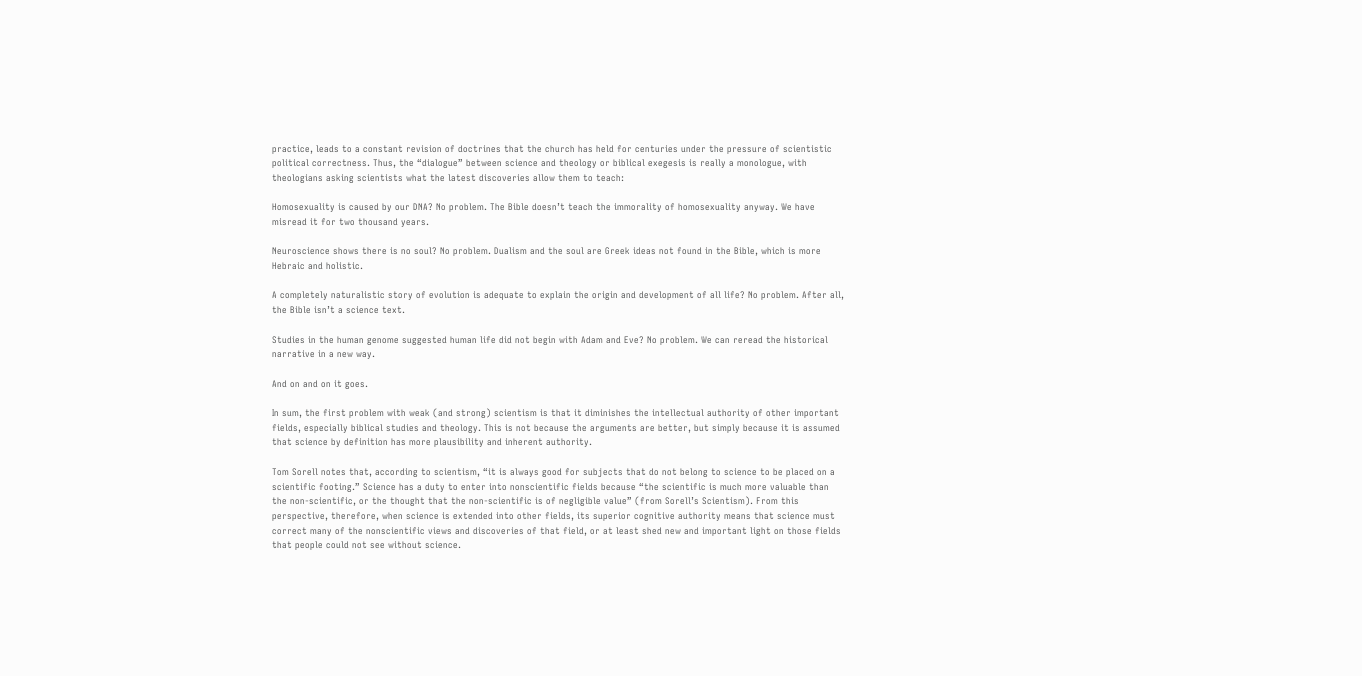practice, leads to a constant revision of doctrines that the church has held for centuries under the pressure of scientistic political correctness. Thus, the “dialogue” between science and theology or biblical exegesis is really a monologue, with theologians asking scientists what the latest discoveries allow them to teach:

Homosexuality is caused by our DNA? No problem. The Bible doesn’t teach the immorality of homosexuality anyway. We have misread it for two thousand years.

Neuroscience shows there is no soul? No problem. Dualism and the soul are Greek ideas not found in the Bible, which is more Hebraic and holistic.

A completely naturalistic story of evolution is adequate to explain the origin and development of all life? No problem. After all, the Bible isn’t a science text.

Studies in the human genome suggested human life did not begin with Adam and Eve? No problem. We can reread the historical narrative in a new way.

And on and on it goes.

In sum, the first problem with weak (and strong) scientism is that it diminishes the intellectual authority of other important fields, especially biblical studies and theology. This is not because the arguments are better, but simply because it is assumed that science by definition has more plausibility and inherent authority.

Tom Sorell notes that, according to scientism, “it is always good for subjects that do not belong to science to be placed on a scientific footing.” Science has a duty to enter into nonscientific fields because “the scientific is much more valuable than the non-scientific, or the thought that the non-scientific is of negligible value” (from Sorell’s Scientism). From this perspective, therefore, when science is extended into other fields, its superior cognitive authority means that science must correct many of the nonscientific views and discoveries of that field, or at least shed new and important light on those fields that people could not see without science.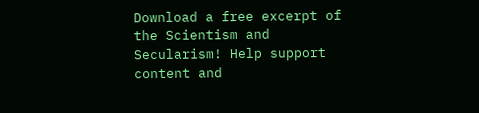Download a free excerpt of the Scientism and Secularism! Help support content and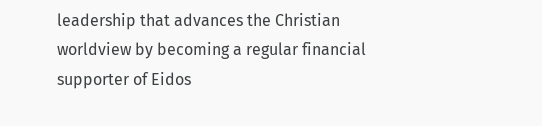leadership that advances the Christian worldview by becoming a regular financial supporter of Eidos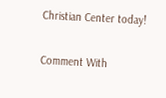Christian Center today!

Comment With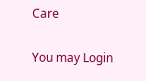Care

You may Login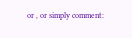or , or simply comment: